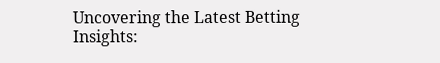Uncovering the Latest Betting Insights: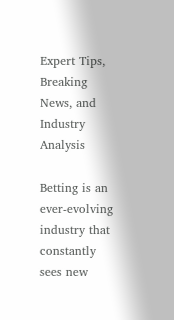Expert Tips, Breaking News, and Industry Analysis

Betting is an ever-evolving industry that constantly sees new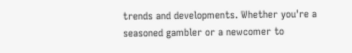trends and developments. Whether you're a seasoned gambler or a newcomer to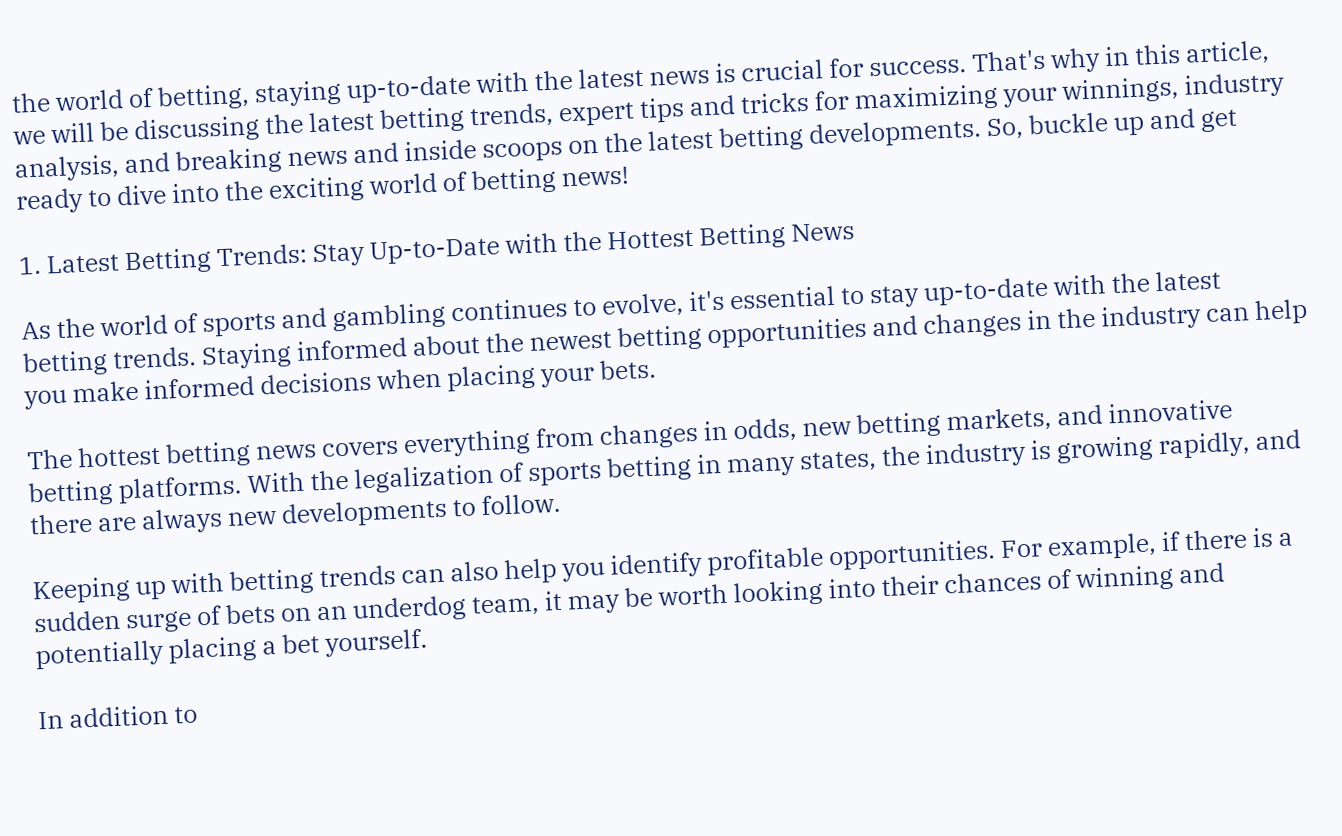the world of betting, staying up-to-date with the latest news is crucial for success. That's why in this article, we will be discussing the latest betting trends, expert tips and tricks for maximizing your winnings, industry analysis, and breaking news and inside scoops on the latest betting developments. So, buckle up and get ready to dive into the exciting world of betting news!

1. Latest Betting Trends: Stay Up-to-Date with the Hottest Betting News

As the world of sports and gambling continues to evolve, it's essential to stay up-to-date with the latest betting trends. Staying informed about the newest betting opportunities and changes in the industry can help you make informed decisions when placing your bets.

The hottest betting news covers everything from changes in odds, new betting markets, and innovative betting platforms. With the legalization of sports betting in many states, the industry is growing rapidly, and there are always new developments to follow.

Keeping up with betting trends can also help you identify profitable opportunities. For example, if there is a sudden surge of bets on an underdog team, it may be worth looking into their chances of winning and potentially placing a bet yourself.

In addition to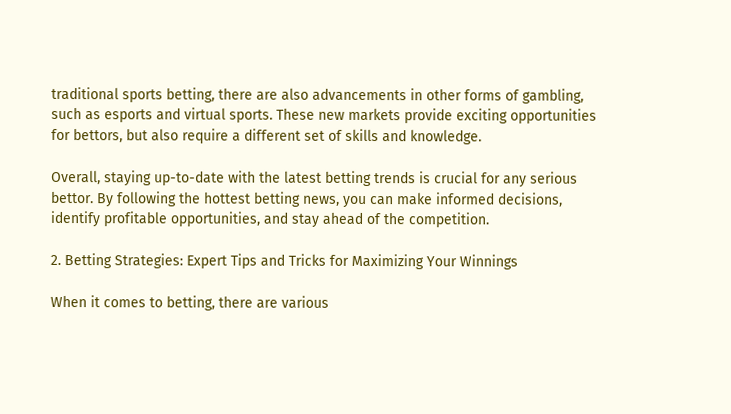traditional sports betting, there are also advancements in other forms of gambling, such as esports and virtual sports. These new markets provide exciting opportunities for bettors, but also require a different set of skills and knowledge.

Overall, staying up-to-date with the latest betting trends is crucial for any serious bettor. By following the hottest betting news, you can make informed decisions, identify profitable opportunities, and stay ahead of the competition.

2. Betting Strategies: Expert Tips and Tricks for Maximizing Your Winnings

When it comes to betting, there are various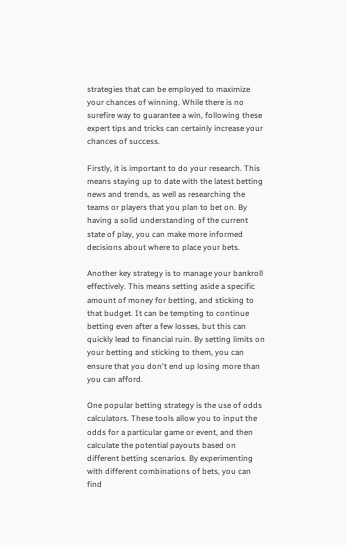strategies that can be employed to maximize your chances of winning. While there is no surefire way to guarantee a win, following these expert tips and tricks can certainly increase your chances of success.

Firstly, it is important to do your research. This means staying up to date with the latest betting news and trends, as well as researching the teams or players that you plan to bet on. By having a solid understanding of the current state of play, you can make more informed decisions about where to place your bets.

Another key strategy is to manage your bankroll effectively. This means setting aside a specific amount of money for betting, and sticking to that budget. It can be tempting to continue betting even after a few losses, but this can quickly lead to financial ruin. By setting limits on your betting and sticking to them, you can ensure that you don't end up losing more than you can afford.

One popular betting strategy is the use of odds calculators. These tools allow you to input the odds for a particular game or event, and then calculate the potential payouts based on different betting scenarios. By experimenting with different combinations of bets, you can find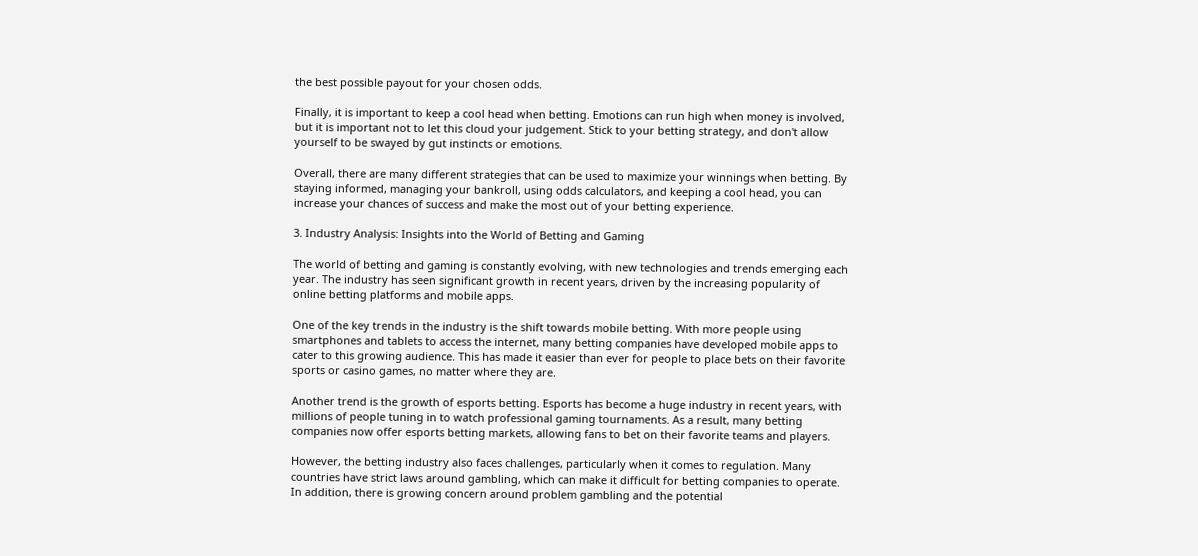the best possible payout for your chosen odds.

Finally, it is important to keep a cool head when betting. Emotions can run high when money is involved, but it is important not to let this cloud your judgement. Stick to your betting strategy, and don't allow yourself to be swayed by gut instincts or emotions.

Overall, there are many different strategies that can be used to maximize your winnings when betting. By staying informed, managing your bankroll, using odds calculators, and keeping a cool head, you can increase your chances of success and make the most out of your betting experience.

3. Industry Analysis: Insights into the World of Betting and Gaming

The world of betting and gaming is constantly evolving, with new technologies and trends emerging each year. The industry has seen significant growth in recent years, driven by the increasing popularity of online betting platforms and mobile apps.

One of the key trends in the industry is the shift towards mobile betting. With more people using smartphones and tablets to access the internet, many betting companies have developed mobile apps to cater to this growing audience. This has made it easier than ever for people to place bets on their favorite sports or casino games, no matter where they are.

Another trend is the growth of esports betting. Esports has become a huge industry in recent years, with millions of people tuning in to watch professional gaming tournaments. As a result, many betting companies now offer esports betting markets, allowing fans to bet on their favorite teams and players.

However, the betting industry also faces challenges, particularly when it comes to regulation. Many countries have strict laws around gambling, which can make it difficult for betting companies to operate. In addition, there is growing concern around problem gambling and the potential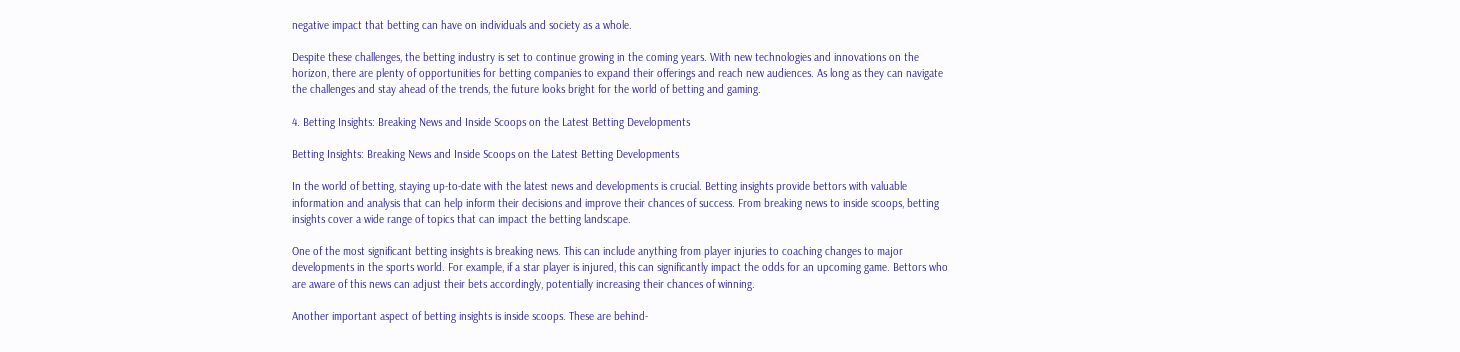negative impact that betting can have on individuals and society as a whole.

Despite these challenges, the betting industry is set to continue growing in the coming years. With new technologies and innovations on the horizon, there are plenty of opportunities for betting companies to expand their offerings and reach new audiences. As long as they can navigate the challenges and stay ahead of the trends, the future looks bright for the world of betting and gaming.

4. Betting Insights: Breaking News and Inside Scoops on the Latest Betting Developments

Betting Insights: Breaking News and Inside Scoops on the Latest Betting Developments

In the world of betting, staying up-to-date with the latest news and developments is crucial. Betting insights provide bettors with valuable information and analysis that can help inform their decisions and improve their chances of success. From breaking news to inside scoops, betting insights cover a wide range of topics that can impact the betting landscape.

One of the most significant betting insights is breaking news. This can include anything from player injuries to coaching changes to major developments in the sports world. For example, if a star player is injured, this can significantly impact the odds for an upcoming game. Bettors who are aware of this news can adjust their bets accordingly, potentially increasing their chances of winning.

Another important aspect of betting insights is inside scoops. These are behind-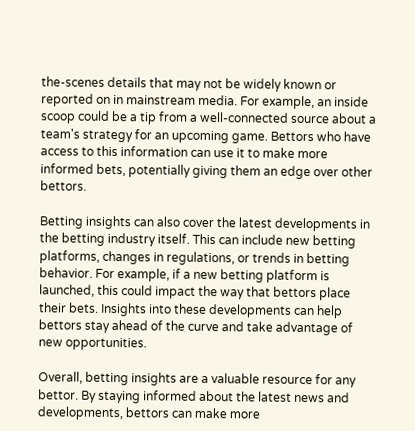the-scenes details that may not be widely known or reported on in mainstream media. For example, an inside scoop could be a tip from a well-connected source about a team's strategy for an upcoming game. Bettors who have access to this information can use it to make more informed bets, potentially giving them an edge over other bettors.

Betting insights can also cover the latest developments in the betting industry itself. This can include new betting platforms, changes in regulations, or trends in betting behavior. For example, if a new betting platform is launched, this could impact the way that bettors place their bets. Insights into these developments can help bettors stay ahead of the curve and take advantage of new opportunities.

Overall, betting insights are a valuable resource for any bettor. By staying informed about the latest news and developments, bettors can make more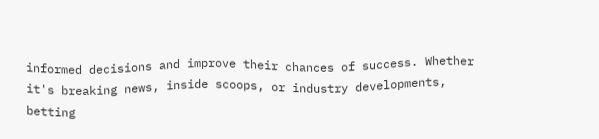informed decisions and improve their chances of success. Whether it's breaking news, inside scoops, or industry developments, betting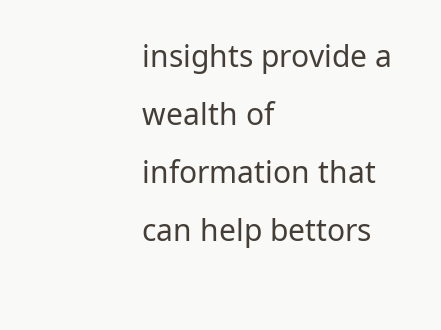insights provide a wealth of information that can help bettors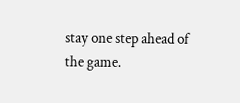stay one step ahead of the game.